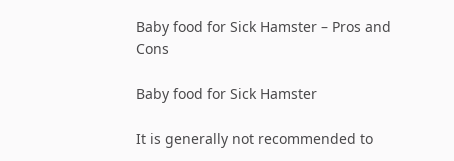Baby food for Sick Hamster – Pros and Cons

Baby food for Sick Hamster

It is generally not recommended to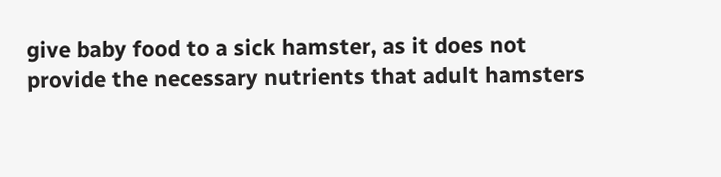give baby food to a sick hamster, as it does not provide the necessary nutrients that adult hamsters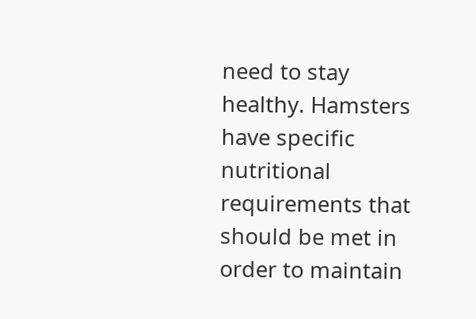need to stay healthy. Hamsters have specific nutritional requirements that should be met in order to maintain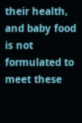their health, and baby food is not formulated to meet these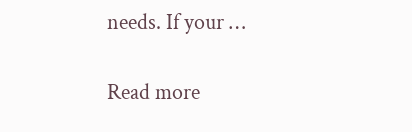needs. If your …

Read more